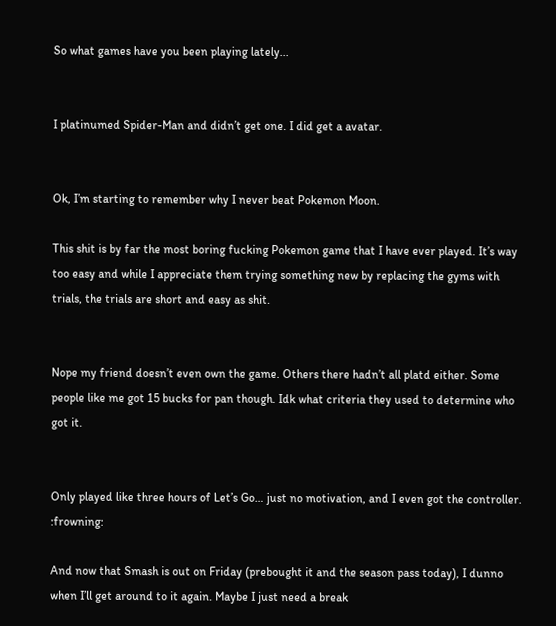So what games have you been playing lately...


I platinumed Spider-Man and didn’t get one. I did get a avatar.


Ok, I’m starting to remember why I never beat Pokemon Moon.

This shit is by far the most boring fucking Pokemon game that I have ever played. It’s way too easy and while I appreciate them trying something new by replacing the gyms with trials, the trials are short and easy as shit.


Nope my friend doesn’t even own the game. Others there hadn’t all platd either. Some people like me got 15 bucks for pan though. Idk what criteria they used to determine who got it.


Only played like three hours of Let’s Go… just no motivation, and I even got the controller. :frowning:

And now that Smash is out on Friday (prebought it and the season pass today), I dunno when I’ll get around to it again. Maybe I just need a break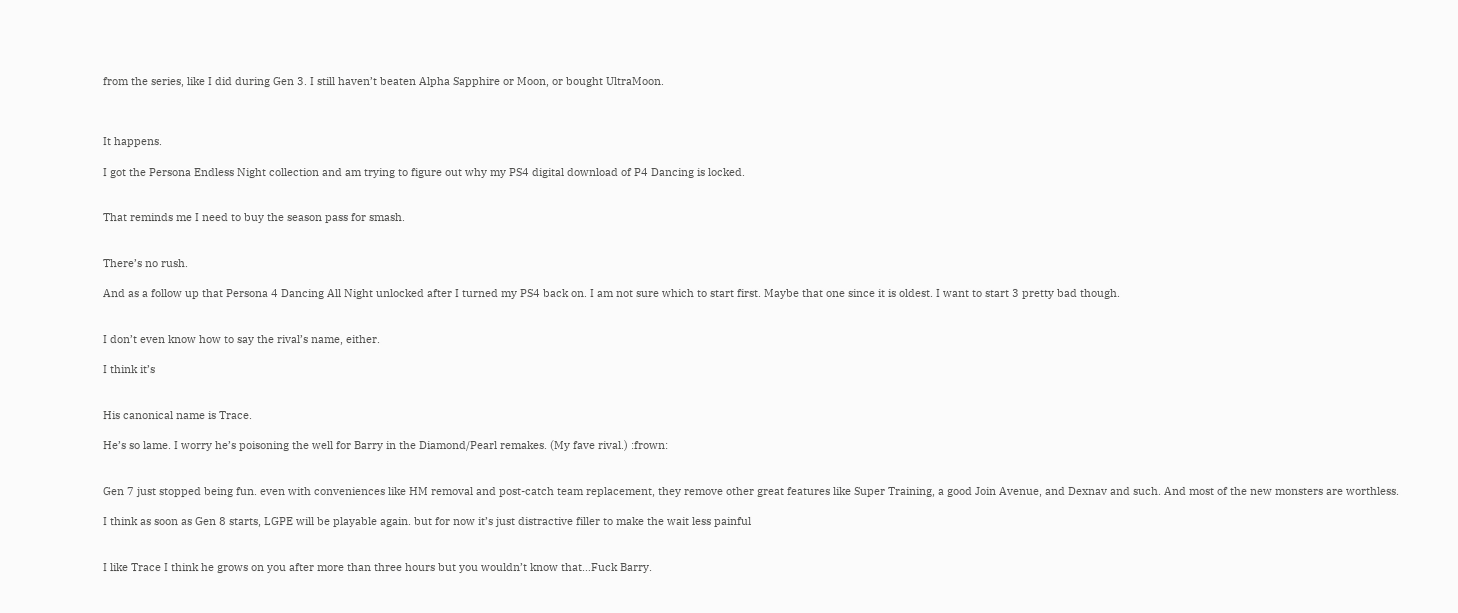from the series, like I did during Gen 3. I still haven’t beaten Alpha Sapphire or Moon, or bought UltraMoon.



It happens.

I got the Persona Endless Night collection and am trying to figure out why my PS4 digital download of P4 Dancing is locked.


That reminds me I need to buy the season pass for smash.


There’s no rush.

And as a follow up that Persona 4 Dancing All Night unlocked after I turned my PS4 back on. I am not sure which to start first. Maybe that one since it is oldest. I want to start 3 pretty bad though.


I don’t even know how to say the rival’s name, either.

I think it’s


His canonical name is Trace.

He’s so lame. I worry he’s poisoning the well for Barry in the Diamond/Pearl remakes. (My fave rival.) :frown:


Gen 7 just stopped being fun. even with conveniences like HM removal and post-catch team replacement, they remove other great features like Super Training, a good Join Avenue, and Dexnav and such. And most of the new monsters are worthless.

I think as soon as Gen 8 starts, LGPE will be playable again. but for now it’s just distractive filler to make the wait less painful


I like Trace I think he grows on you after more than three hours but you wouldn’t know that…Fuck Barry.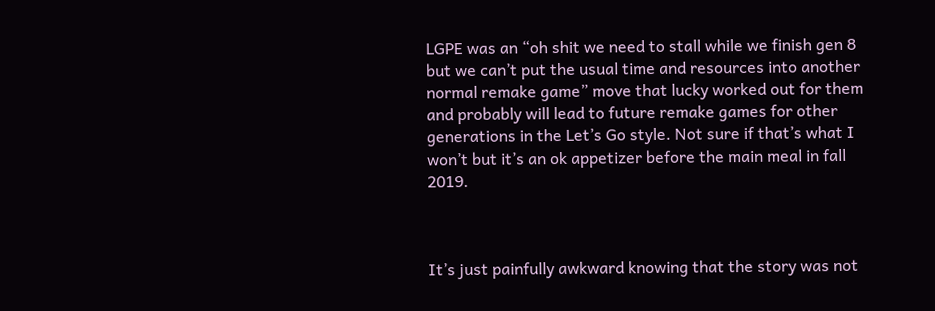LGPE was an “oh shit we need to stall while we finish gen 8 but we can’t put the usual time and resources into another normal remake game” move that lucky worked out for them and probably will lead to future remake games for other generations in the Let’s Go style. Not sure if that’s what I won’t but it’s an ok appetizer before the main meal in fall 2019.



It’s just painfully awkward knowing that the story was not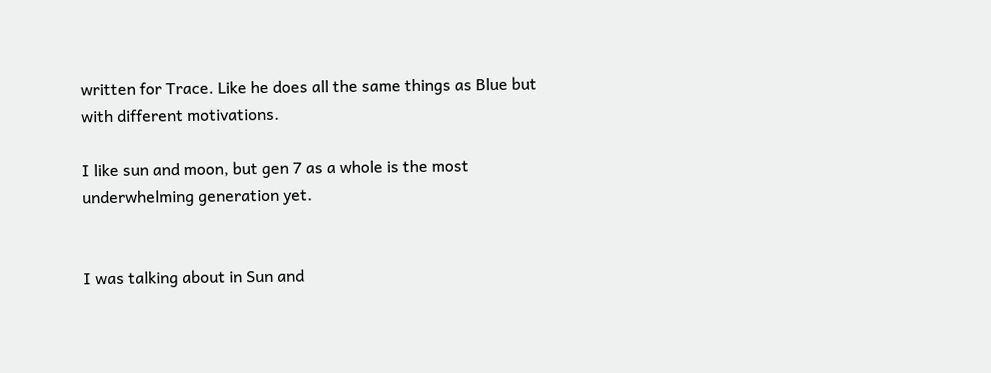written for Trace. Like he does all the same things as Blue but with different motivations.

I like sun and moon, but gen 7 as a whole is the most underwhelming generation yet.


I was talking about in Sun and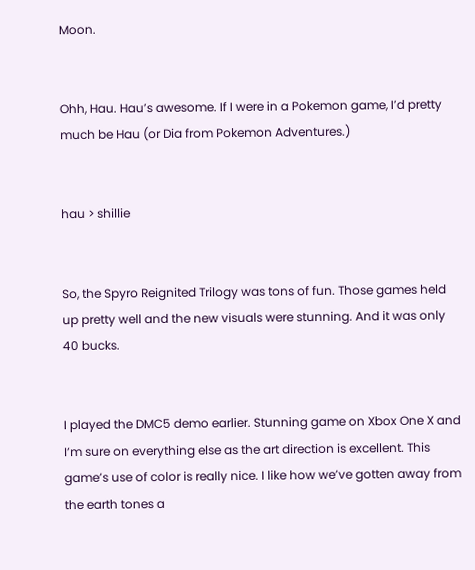Moon.


Ohh, Hau. Hau’s awesome. If I were in a Pokemon game, I’d pretty much be Hau (or Dia from Pokemon Adventures.)


hau > shillie


So, the Spyro Reignited Trilogy was tons of fun. Those games held up pretty well and the new visuals were stunning. And it was only 40 bucks.


I played the DMC5 demo earlier. Stunning game on Xbox One X and I’m sure on everything else as the art direction is excellent. This game’s use of color is really nice. I like how we’ve gotten away from the earth tones a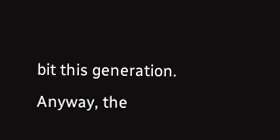bit this generation. Anyway, the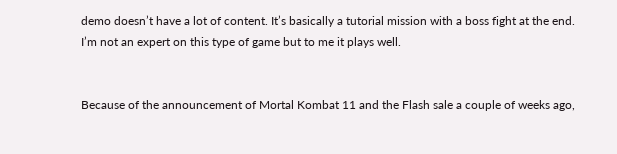demo doesn’t have a lot of content. It’s basically a tutorial mission with a boss fight at the end. I’m not an expert on this type of game but to me it plays well.


Because of the announcement of Mortal Kombat 11 and the Flash sale a couple of weeks ago,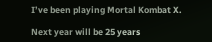I’ve been playing Mortal Kombat X.

Next year will be 25 years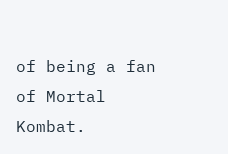of being a fan of Mortal Kombat.